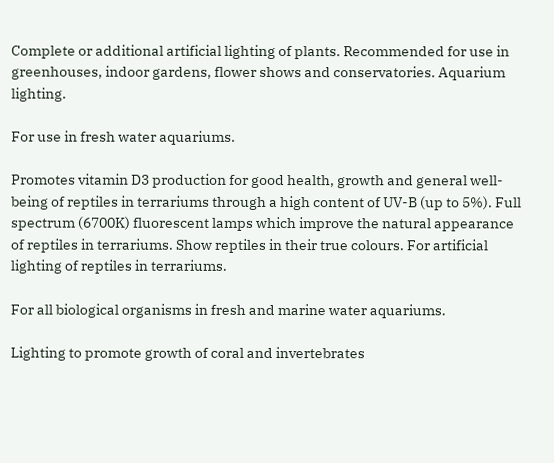Complete or additional artificial lighting of plants. Recommended for use in greenhouses, indoor gardens, flower shows and conservatories. Aquarium lighting.

For use in fresh water aquariums.

Promotes vitamin D3 production for good health, growth and general well-being of reptiles in terrariums through a high content of UV-B (up to 5%). Full spectrum (6700K) fluorescent lamps which improve the natural appearance of reptiles in terrariums. Show reptiles in their true colours. For artificial lighting of reptiles in terrariums.

For all biological organisms in fresh and marine water aquariums.

Lighting to promote growth of coral and invertebrates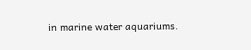in marine water aquariums.